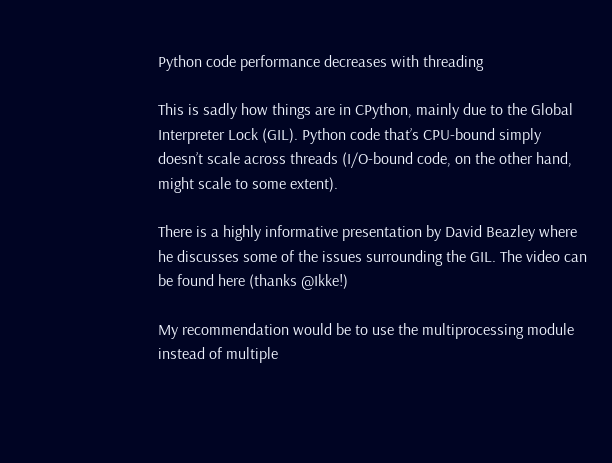Python code performance decreases with threading

This is sadly how things are in CPython, mainly due to the Global Interpreter Lock (GIL). Python code that’s CPU-bound simply doesn’t scale across threads (I/O-bound code, on the other hand, might scale to some extent).

There is a highly informative presentation by David Beazley where he discusses some of the issues surrounding the GIL. The video can be found here (thanks @Ikke!)

My recommendation would be to use the multiprocessing module instead of multiple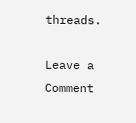threads.

Leave a Comment